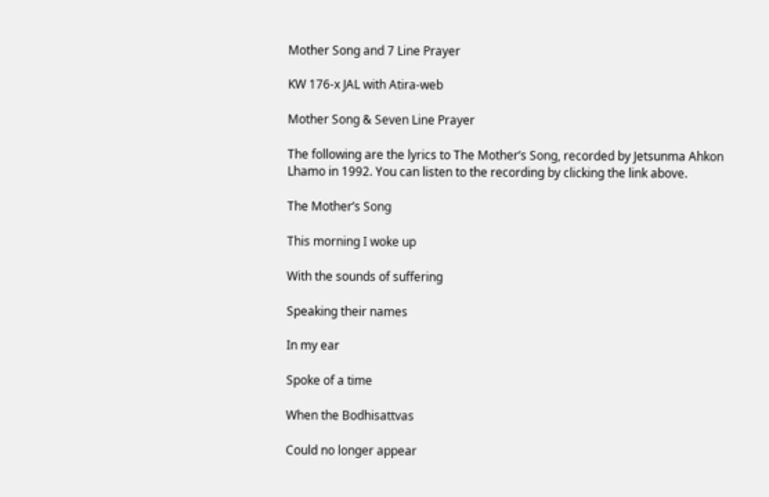Mother Song and 7 Line Prayer

KW 176-x JAL with Atira-web

Mother Song & Seven Line Prayer

The following are the lyrics to The Mother’s Song, recorded by Jetsunma Ahkon Lhamo in 1992. You can listen to the recording by clicking the link above.

The Mother’s Song

This morning I woke up

With the sounds of suffering

Speaking their names

In my ear

Spoke of a time

When the Bodhisattvas

Could no longer appear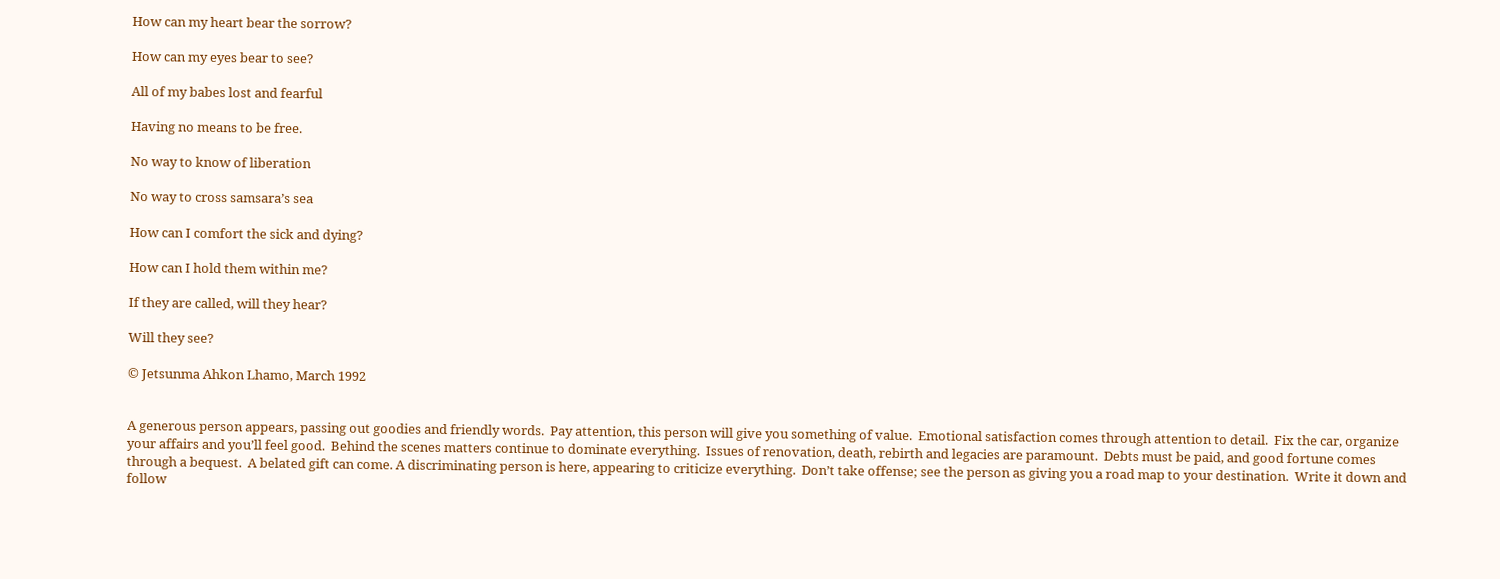How can my heart bear the sorrow?

How can my eyes bear to see?

All of my babes lost and fearful

Having no means to be free.

No way to know of liberation

No way to cross samsara’s sea

How can I comfort the sick and dying?

How can I hold them within me?

If they are called, will they hear?

Will they see?

© Jetsunma Ahkon Lhamo, March 1992


A generous person appears, passing out goodies and friendly words.  Pay attention, this person will give you something of value.  Emotional satisfaction comes through attention to detail.  Fix the car, organize your affairs and you’ll feel good.  Behind the scenes matters continue to dominate everything.  Issues of renovation, death, rebirth and legacies are paramount.  Debts must be paid, and good fortune comes through a bequest.  A belated gift can come. A discriminating person is here, appearing to criticize everything.  Don’t take offense; see the person as giving you a road map to your destination.  Write it down and follow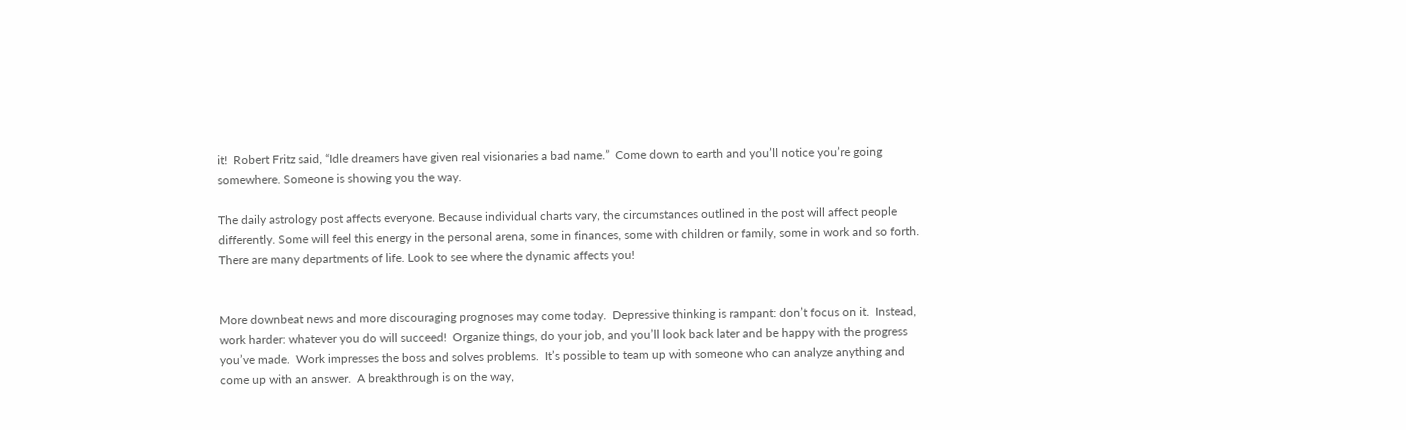it!  Robert Fritz said, “Idle dreamers have given real visionaries a bad name.”  Come down to earth and you’ll notice you’re going somewhere. Someone is showing you the way.

The daily astrology post affects everyone. Because individual charts vary, the circumstances outlined in the post will affect people differently. Some will feel this energy in the personal arena, some in finances, some with children or family, some in work and so forth. There are many departments of life. Look to see where the dynamic affects you!


More downbeat news and more discouraging prognoses may come today.  Depressive thinking is rampant: don’t focus on it.  Instead, work harder: whatever you do will succeed!  Organize things, do your job, and you’ll look back later and be happy with the progress you’ve made.  Work impresses the boss and solves problems.  It’s possible to team up with someone who can analyze anything and come up with an answer.  A breakthrough is on the way,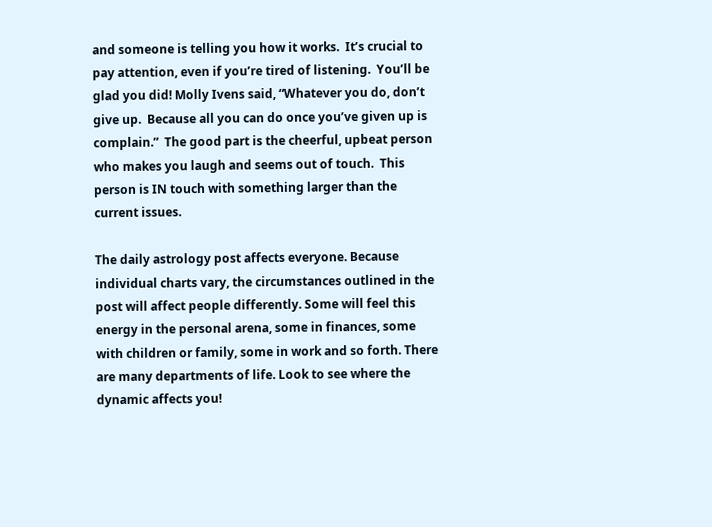and someone is telling you how it works.  It’s crucial to pay attention, even if you’re tired of listening.  You’ll be glad you did! Molly Ivens said, “Whatever you do, don’t give up.  Because all you can do once you’ve given up is complain.”  The good part is the cheerful, upbeat person who makes you laugh and seems out of touch.  This person is IN touch with something larger than the current issues.

The daily astrology post affects everyone. Because individual charts vary, the circumstances outlined in the post will affect people differently. Some will feel this energy in the personal arena, some in finances, some with children or family, some in work and so forth. There are many departments of life. Look to see where the dynamic affects you!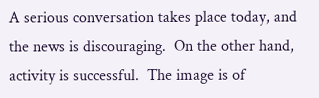A serious conversation takes place today, and the news is discouraging.  On the other hand, activity is successful.  The image is of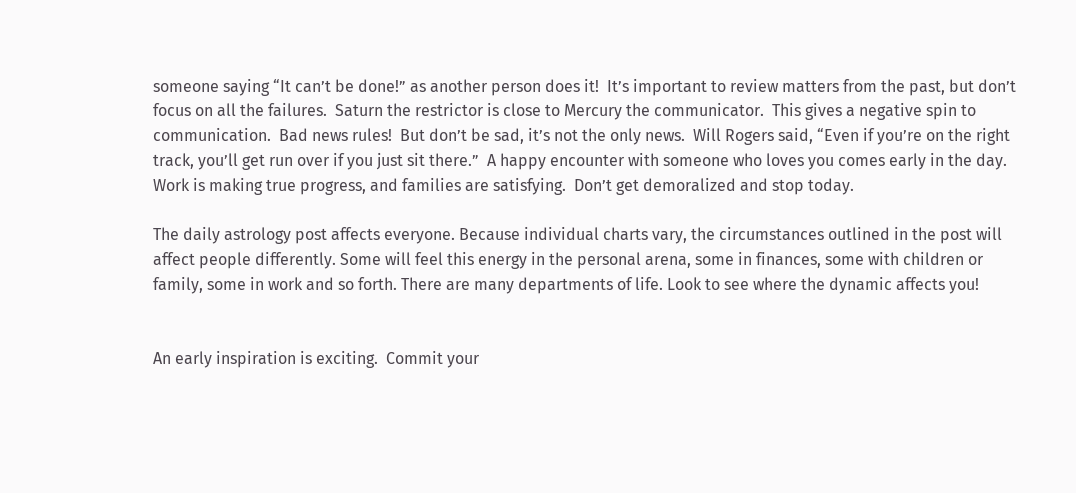someone saying “It can’t be done!” as another person does it!  It’s important to review matters from the past, but don’t focus on all the failures.  Saturn the restrictor is close to Mercury the communicator.  This gives a negative spin to communication.  Bad news rules!  But don’t be sad, it’s not the only news.  Will Rogers said, “Even if you’re on the right track, you’ll get run over if you just sit there.”  A happy encounter with someone who loves you comes early in the day.  Work is making true progress, and families are satisfying.  Don’t get demoralized and stop today.

The daily astrology post affects everyone. Because individual charts vary, the circumstances outlined in the post will affect people differently. Some will feel this energy in the personal arena, some in finances, some with children or family, some in work and so forth. There are many departments of life. Look to see where the dynamic affects you!


An early inspiration is exciting.  Commit your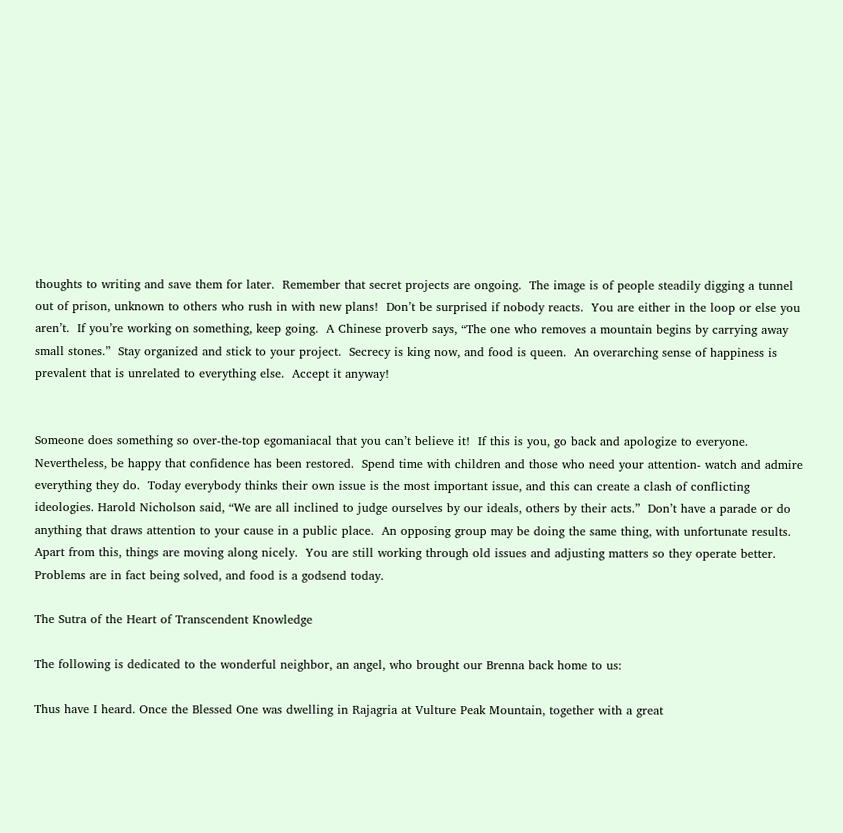thoughts to writing and save them for later.  Remember that secret projects are ongoing.  The image is of people steadily digging a tunnel out of prison, unknown to others who rush in with new plans!  Don’t be surprised if nobody reacts.  You are either in the loop or else you aren’t.  If you’re working on something, keep going.  A Chinese proverb says, “The one who removes a mountain begins by carrying away small stones.”  Stay organized and stick to your project.  Secrecy is king now, and food is queen.  An overarching sense of happiness is prevalent that is unrelated to everything else.  Accept it anyway!


Someone does something so over-the-top egomaniacal that you can’t believe it!  If this is you, go back and apologize to everyone.  Nevertheless, be happy that confidence has been restored.  Spend time with children and those who need your attention- watch and admire everything they do.  Today everybody thinks their own issue is the most important issue, and this can create a clash of conflicting ideologies. Harold Nicholson said, “We are all inclined to judge ourselves by our ideals, others by their acts.”  Don’t have a parade or do anything that draws attention to your cause in a public place.  An opposing group may be doing the same thing, with unfortunate results.  Apart from this, things are moving along nicely.  You are still working through old issues and adjusting matters so they operate better.  Problems are in fact being solved, and food is a godsend today.

The Sutra of the Heart of Transcendent Knowledge

The following is dedicated to the wonderful neighbor, an angel, who brought our Brenna back home to us:

Thus have I heard. Once the Blessed One was dwelling in Rajagria at Vulture Peak Mountain, together with a great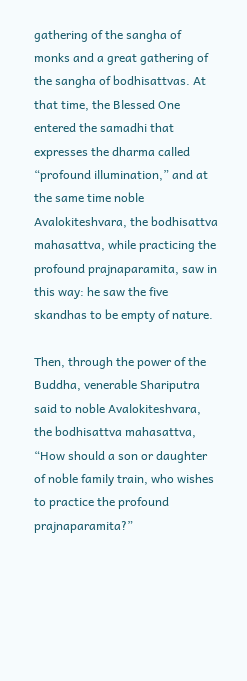gathering of the sangha of monks and a great gathering of the sangha of bodhisattvas. At that time, the Blessed One entered the samadhi that expresses the dharma called “profound illumination,” and at the same time noble Avalokiteshvara, the bodhisattva mahasattva, while practicing the profound prajnaparamita, saw in this way: he saw the five skandhas to be empty of nature.

Then, through the power of the Buddha, venerable Shariputra said to noble Avalokiteshvara, the bodhisattva mahasattva, “How should a son or daughter of noble family train, who wishes to practice the profound prajnaparamita?”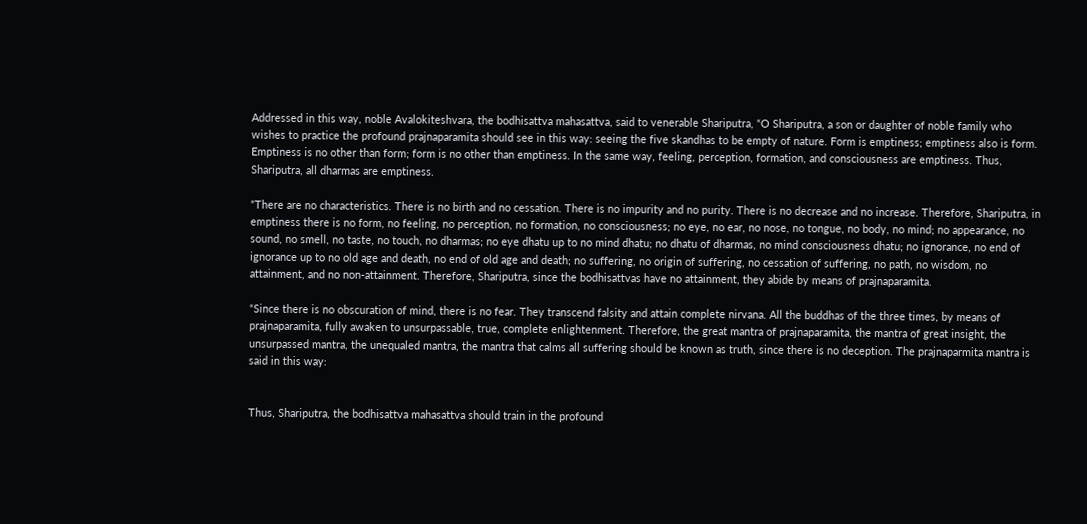Addressed in this way, noble Avalokiteshvara, the bodhisattva mahasattva, said to venerable Shariputra, “O Shariputra, a son or daughter of noble family who wishes to practice the profound prajnaparamita should see in this way: seeing the five skandhas to be empty of nature. Form is emptiness; emptiness also is form. Emptiness is no other than form; form is no other than emptiness. In the same way, feeling, perception, formation, and consciousness are emptiness. Thus, Shariputra, all dharmas are emptiness.

“There are no characteristics. There is no birth and no cessation. There is no impurity and no purity. There is no decrease and no increase. Therefore, Shariputra, in emptiness there is no form, no feeling, no perception, no formation, no consciousness; no eye, no ear, no nose, no tongue, no body, no mind; no appearance, no sound, no smell, no taste, no touch, no dharmas; no eye dhatu up to no mind dhatu; no dhatu of dharmas, no mind consciousness dhatu; no ignorance, no end of ignorance up to no old age and death, no end of old age and death; no suffering, no origin of suffering, no cessation of suffering, no path, no wisdom, no attainment, and no non-attainment. Therefore, Shariputra, since the bodhisattvas have no attainment, they abide by means of prajnaparamita.

“Since there is no obscuration of mind, there is no fear. They transcend falsity and attain complete nirvana. All the buddhas of the three times, by means of prajnaparamita, fully awaken to unsurpassable, true, complete enlightenment. Therefore, the great mantra of prajnaparamita, the mantra of great insight, the unsurpassed mantra, the unequaled mantra, the mantra that calms all suffering should be known as truth, since there is no deception. The prajnaparmita mantra is said in this way:


Thus, Shariputra, the bodhisattva mahasattva should train in the profound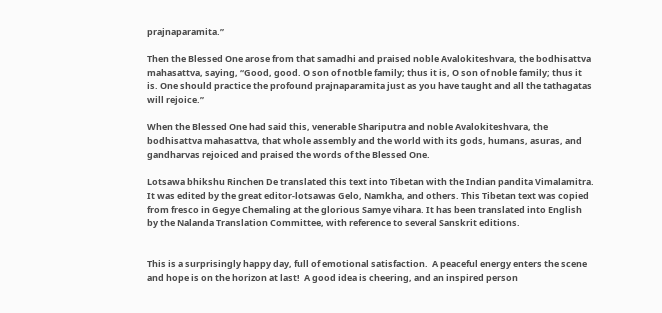prajnaparamita.”

Then the Blessed One arose from that samadhi and praised noble Avalokiteshvara, the bodhisattva mahasattva, saying, “Good, good. O son of notble family; thus it is, O son of noble family; thus it is. One should practice the profound prajnaparamita just as you have taught and all the tathagatas will rejoice.”

When the Blessed One had said this, venerable Shariputra and noble Avalokiteshvara, the bodhisattva mahasattva, that whole assembly and the world with its gods, humans, asuras, and gandharvas rejoiced and praised the words of the Blessed One.

Lotsawa bhikshu Rinchen De translated this text into Tibetan with the Indian pandita Vimalamitra. It was edited by the great editor-lotsawas Gelo, Namkha, and others. This Tibetan text was copied from fresco in Gegye Chemaling at the glorious Samye vihara. It has been translated into English by the Nalanda Translation Committee, with reference to several Sanskrit editions.


This is a surprisingly happy day, full of emotional satisfaction.  A peaceful energy enters the scene and hope is on the horizon at last!  A good idea is cheering, and an inspired person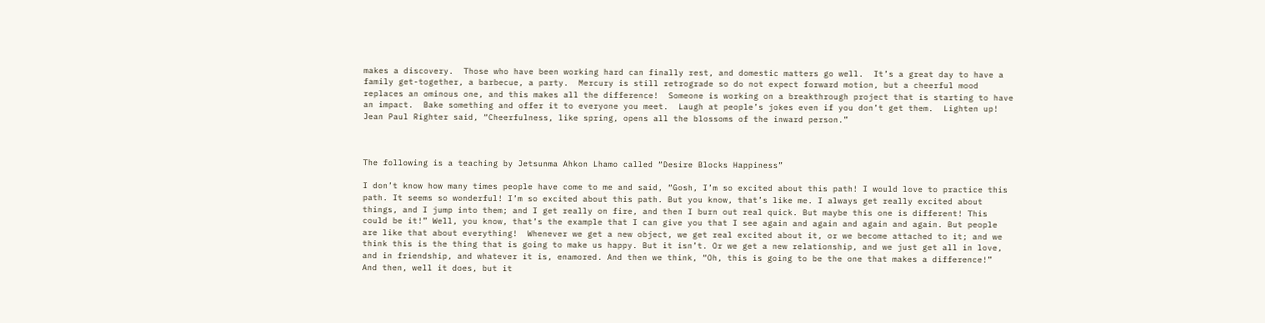makes a discovery.  Those who have been working hard can finally rest, and domestic matters go well.  It’s a great day to have a family get-together, a barbecue, a party.  Mercury is still retrograde so do not expect forward motion, but a cheerful mood replaces an ominous one, and this makes all the difference!  Someone is working on a breakthrough project that is starting to have an impact.  Bake something and offer it to everyone you meet.  Laugh at people’s jokes even if you don’t get them.  Lighten up!  Jean Paul Righter said, “Cheerfulness, like spring, opens all the blossoms of the inward person.”



The following is a teaching by Jetsunma Ahkon Lhamo called “Desire Blocks Happiness”

I don’t know how many times people have come to me and said, “Gosh, I’m so excited about this path! I would love to practice this path. It seems so wonderful! I’m so excited about this path. But you know, that’s like me. I always get really excited about things, and I jump into them; and I get really on fire, and then I burn out real quick. But maybe this one is different! This could be it!” Well, you know, that’s the example that I can give you that I see again and again and again and again. But people are like that about everything!  Whenever we get a new object, we get real excited about it, or we become attached to it; and we think this is the thing that is going to make us happy. But it isn’t. Or we get a new relationship, and we just get all in love, and in friendship, and whatever it is, enamored. And then we think, “Oh, this is going to be the one that makes a difference!”  And then, well it does, but it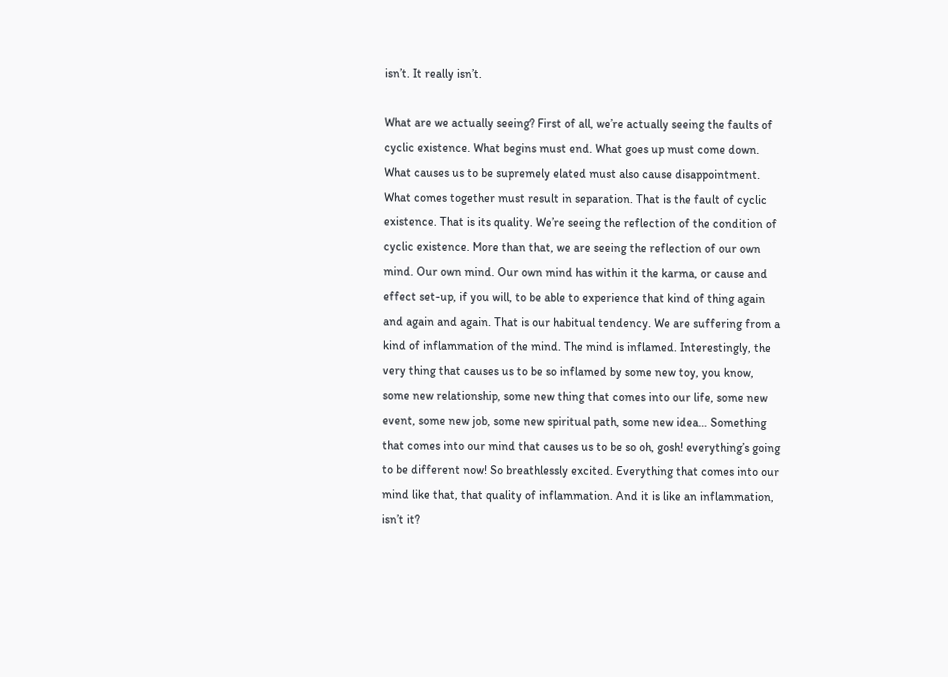isn’t. It really isn’t.

What are we actually seeing? First of all, we’re actually seeing the faults of cyclic existence. What begins must end. What goes up must come down. What causes us to be supremely elated must also cause disappointment. What comes together must result in separation. That is the fault of cyclic existence. That is its quality. We’re seeing the reflection of the condition of cyclic existence. More than that, we are seeing the reflection of our own mind. Our own mind. Our own mind has within it the karma, or cause and effect set-up, if you will, to be able to experience that kind of thing again and again and again. That is our habitual tendency. We are suffering from a kind of inflammation of the mind. The mind is inflamed. Interestingly, the very thing that causes us to be so inflamed by some new toy, you know, some new relationship, some new thing that comes into our life, some new event, some new job, some new spiritual path, some new idea… Something that comes into our mind that causes us to be so oh, gosh! everything’s going to be different now! So breathlessly excited. Everything that comes into our mind like that, that quality of inflammation. And it is like an inflammation, isn’t it?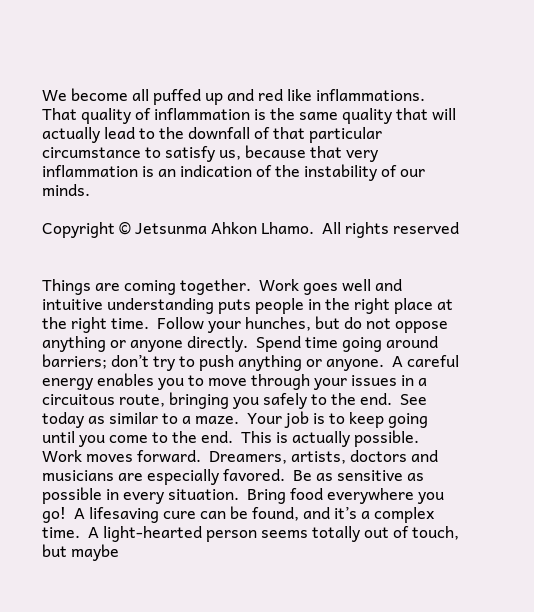We become all puffed up and red like inflammations. That quality of inflammation is the same quality that will actually lead to the downfall of that particular circumstance to satisfy us, because that very inflammation is an indication of the instability of our minds.

Copyright © Jetsunma Ahkon Lhamo.  All rights reserved


Things are coming together.  Work goes well and intuitive understanding puts people in the right place at the right time.  Follow your hunches, but do not oppose anything or anyone directly.  Spend time going around barriers; don’t try to push anything or anyone.  A careful energy enables you to move through your issues in a circuitous route, bringing you safely to the end.  See today as similar to a maze.  Your job is to keep going until you come to the end.  This is actually possible.  Work moves forward.  Dreamers, artists, doctors and musicians are especially favored.  Be as sensitive as possible in every situation.  Bring food everywhere you go!  A lifesaving cure can be found, and it’s a complex time.  A light-hearted person seems totally out of touch, but maybe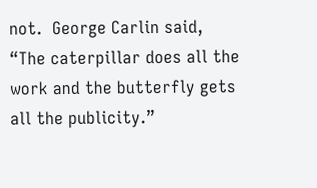not.  George Carlin said, “The caterpillar does all the work and the butterfly gets all the publicity.”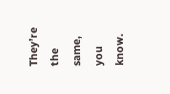They’re the same, you know.